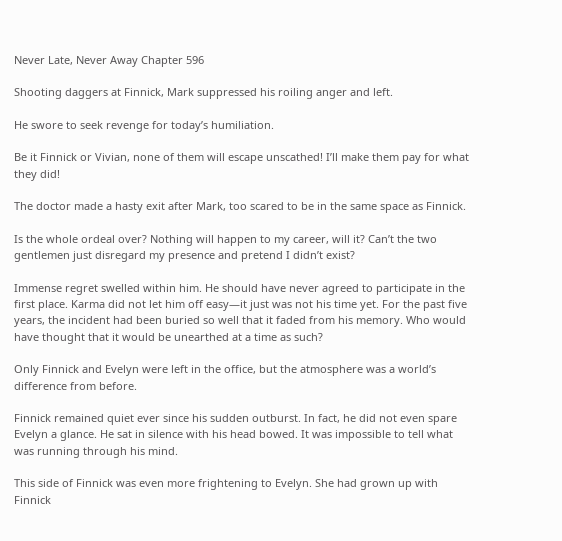Never Late, Never Away Chapter 596

Shooting daggers at Finnick, Mark suppressed his roiling anger and left.

He swore to seek revenge for today’s humiliation.

Be it Finnick or Vivian, none of them will escape unscathed! I’ll make them pay for what they did!

The doctor made a hasty exit after Mark, too scared to be in the same space as Finnick.

Is the whole ordeal over? Nothing will happen to my career, will it? Can’t the two gentlemen just disregard my presence and pretend I didn’t exist?

Immense regret swelled within him. He should have never agreed to participate in the first place. Karma did not let him off easy—it just was not his time yet. For the past five years, the incident had been buried so well that it faded from his memory. Who would have thought that it would be unearthed at a time as such?

Only Finnick and Evelyn were left in the office, but the atmosphere was a world’s difference from before.

Finnick remained quiet ever since his sudden outburst. In fact, he did not even spare Evelyn a glance. He sat in silence with his head bowed. It was impossible to tell what was running through his mind.

This side of Finnick was even more frightening to Evelyn. She had grown up with Finnick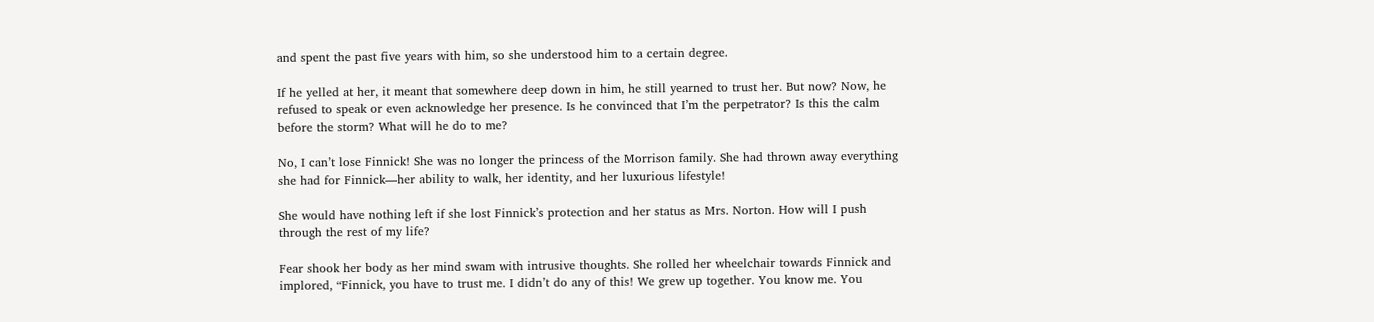and spent the past five years with him, so she understood him to a certain degree.

If he yelled at her, it meant that somewhere deep down in him, he still yearned to trust her. But now? Now, he refused to speak or even acknowledge her presence. Is he convinced that I’m the perpetrator? Is this the calm before the storm? What will he do to me?

No, I can’t lose Finnick! She was no longer the princess of the Morrison family. She had thrown away everything she had for Finnick—her ability to walk, her identity, and her luxurious lifestyle!

She would have nothing left if she lost Finnick’s protection and her status as Mrs. Norton. How will I push through the rest of my life?

Fear shook her body as her mind swam with intrusive thoughts. She rolled her wheelchair towards Finnick and implored, “Finnick, you have to trust me. I didn’t do any of this! We grew up together. You know me. You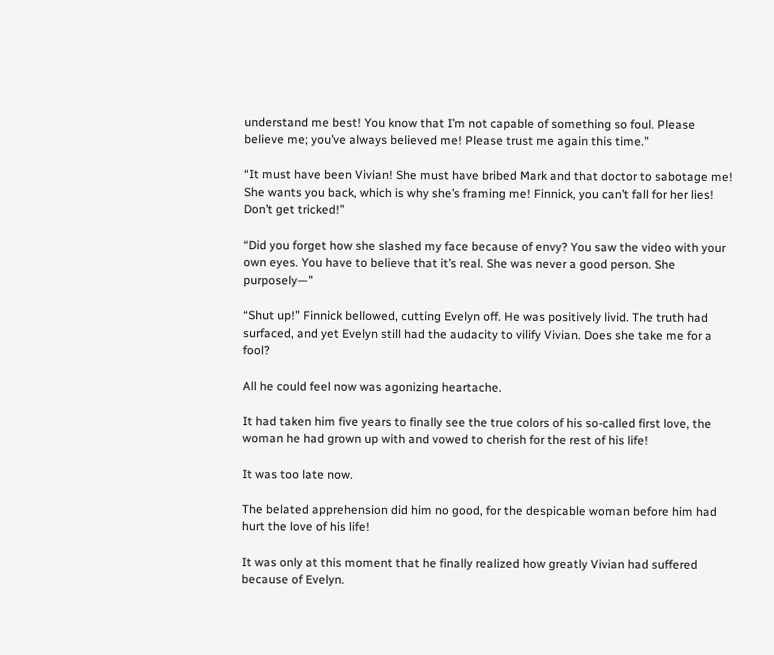understand me best! You know that I’m not capable of something so foul. Please believe me; you’ve always believed me! Please trust me again this time.”

“It must have been Vivian! She must have bribed Mark and that doctor to sabotage me! She wants you back, which is why she’s framing me! Finnick, you can’t fall for her lies! Don’t get tricked!”

“Did you forget how she slashed my face because of envy? You saw the video with your own eyes. You have to believe that it’s real. She was never a good person. She purposely—”

“Shut up!” Finnick bellowed, cutting Evelyn off. He was positively livid. The truth had surfaced, and yet Evelyn still had the audacity to vilify Vivian. Does she take me for a fool?

All he could feel now was agonizing heartache.

It had taken him five years to finally see the true colors of his so-called first love, the woman he had grown up with and vowed to cherish for the rest of his life!

It was too late now.

The belated apprehension did him no good, for the despicable woman before him had hurt the love of his life!

It was only at this moment that he finally realized how greatly Vivian had suffered because of Evelyn.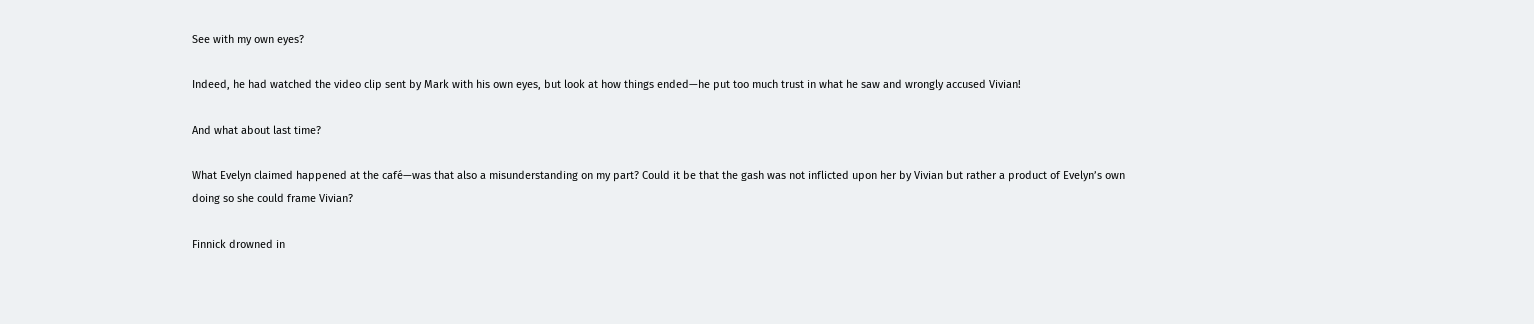See with my own eyes?

Indeed, he had watched the video clip sent by Mark with his own eyes, but look at how things ended—he put too much trust in what he saw and wrongly accused Vivian!

And what about last time?

What Evelyn claimed happened at the café—was that also a misunderstanding on my part? Could it be that the gash was not inflicted upon her by Vivian but rather a product of Evelyn’s own doing so she could frame Vivian?

Finnick drowned in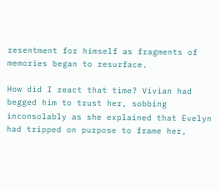resentment for himself as fragments of memories began to resurface.

How did I react that time? Vivian had begged him to trust her, sobbing inconsolably as she explained that Evelyn had tripped on purpose to frame her,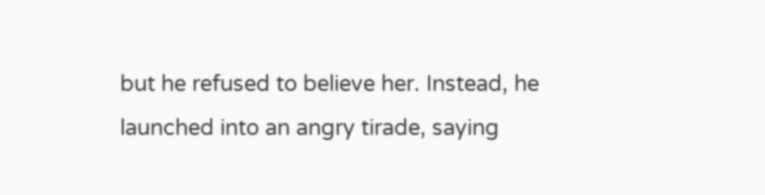but he refused to believe her. Instead, he launched into an angry tirade, saying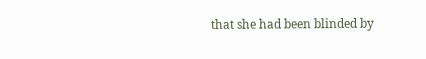that she had been blinded by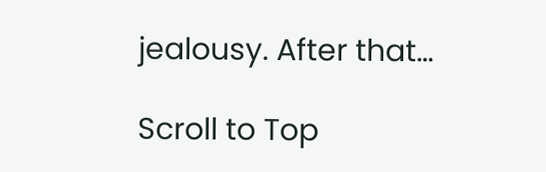jealousy. After that…

Scroll to Top